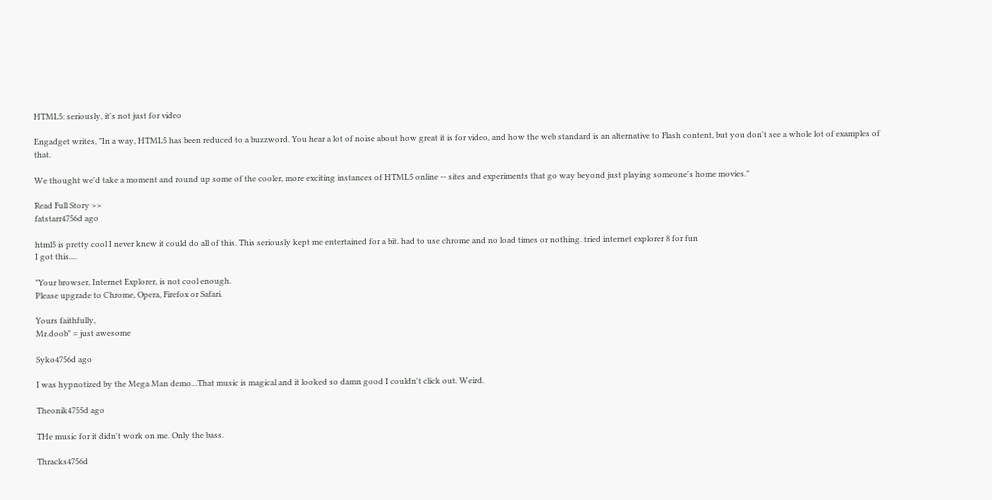HTML5: seriously, it's not just for video

Engadget writes, "In a way, HTML5 has been reduced to a buzzword. You hear a lot of noise about how great it is for video, and how the web standard is an alternative to Flash content, but you don't see a whole lot of examples of that.

We thought we'd take a moment and round up some of the cooler, more exciting instances of HTML5 online -- sites and experiments that go way beyond just playing someone's home movies."

Read Full Story >>
fatstarr4756d ago

html5 is pretty cool I never knew it could do all of this. This seriously kept me entertained for a bit. had to use chrome and no load times or nothing. tried internet explorer 8 for fun
I got this....

"Your browser, Internet Explorer, is not cool enough.
Please upgrade to Chrome, Opera, Firefox or Safari.

Yours faithfully,
Mr.doob" = just awesome

Syko4756d ago

I was hypnotized by the Mega Man demo...That music is magical and it looked so damn good I couldn't click out. Weird.

Theonik4755d ago

THe music for it didn't work on me. Only the bass.

Thracks4756d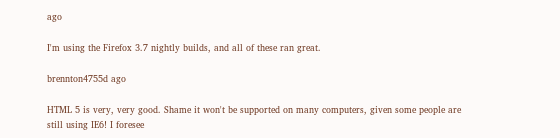ago

I'm using the Firefox 3.7 nightly builds, and all of these ran great.

brennton4755d ago

HTML 5 is very, very good. Shame it won't be supported on many computers, given some people are still using IE6! I foresee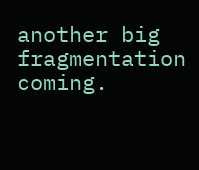another big fragmentation coming.